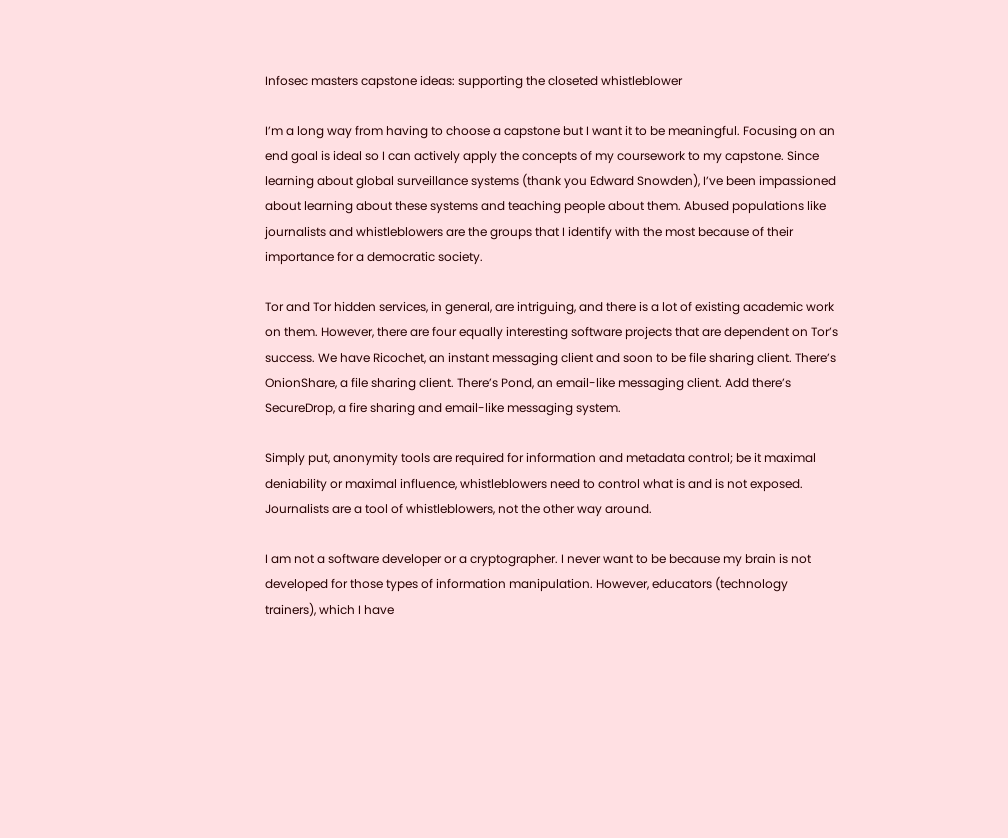Infosec masters capstone ideas: supporting the closeted whistleblower

I’m a long way from having to choose a capstone but I want it to be meaningful. Focusing on an end goal is ideal so I can actively apply the concepts of my coursework to my capstone. Since learning about global surveillance systems (thank you Edward Snowden), I’ve been impassioned about learning about these systems and teaching people about them. Abused populations like journalists and whistleblowers are the groups that I identify with the most because of their importance for a democratic society.

Tor and Tor hidden services, in general, are intriguing, and there is a lot of existing academic work on them. However, there are four equally interesting software projects that are dependent on Tor’s success. We have Ricochet, an instant messaging client and soon to be file sharing client. There’s OnionShare, a file sharing client. There’s Pond, an email-like messaging client. Add there’s SecureDrop, a fire sharing and email-like messaging system.

Simply put, anonymity tools are required for information and metadata control; be it maximal deniability or maximal influence, whistleblowers need to control what is and is not exposed. Journalists are a tool of whistleblowers, not the other way around.

I am not a software developer or a cryptographer. I never want to be because my brain is not developed for those types of information manipulation. However, educators (technology trainers), which I have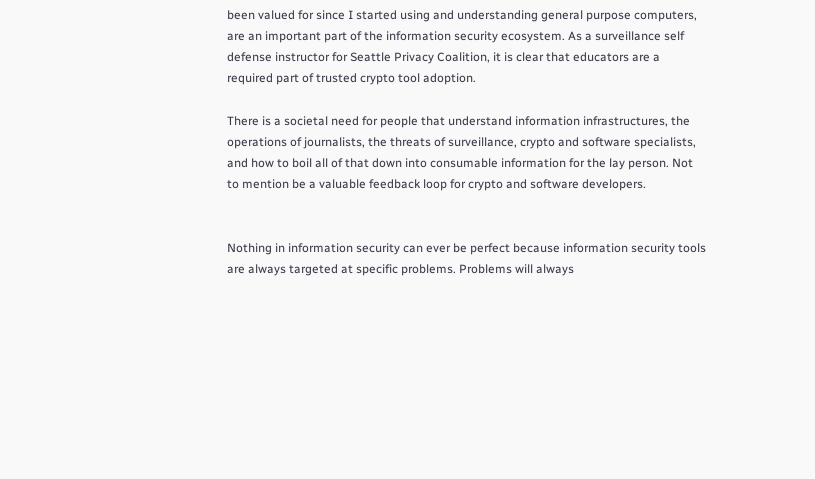been valued for since I started using and understanding general purpose computers, are an important part of the information security ecosystem. As a surveillance self defense instructor for Seattle Privacy Coalition, it is clear that educators are a required part of trusted crypto tool adoption.

There is a societal need for people that understand information infrastructures, the operations of journalists, the threats of surveillance, crypto and software specialists, and how to boil all of that down into consumable information for the lay person. Not to mention be a valuable feedback loop for crypto and software developers.


Nothing in information security can ever be perfect because information security tools are always targeted at specific problems. Problems will always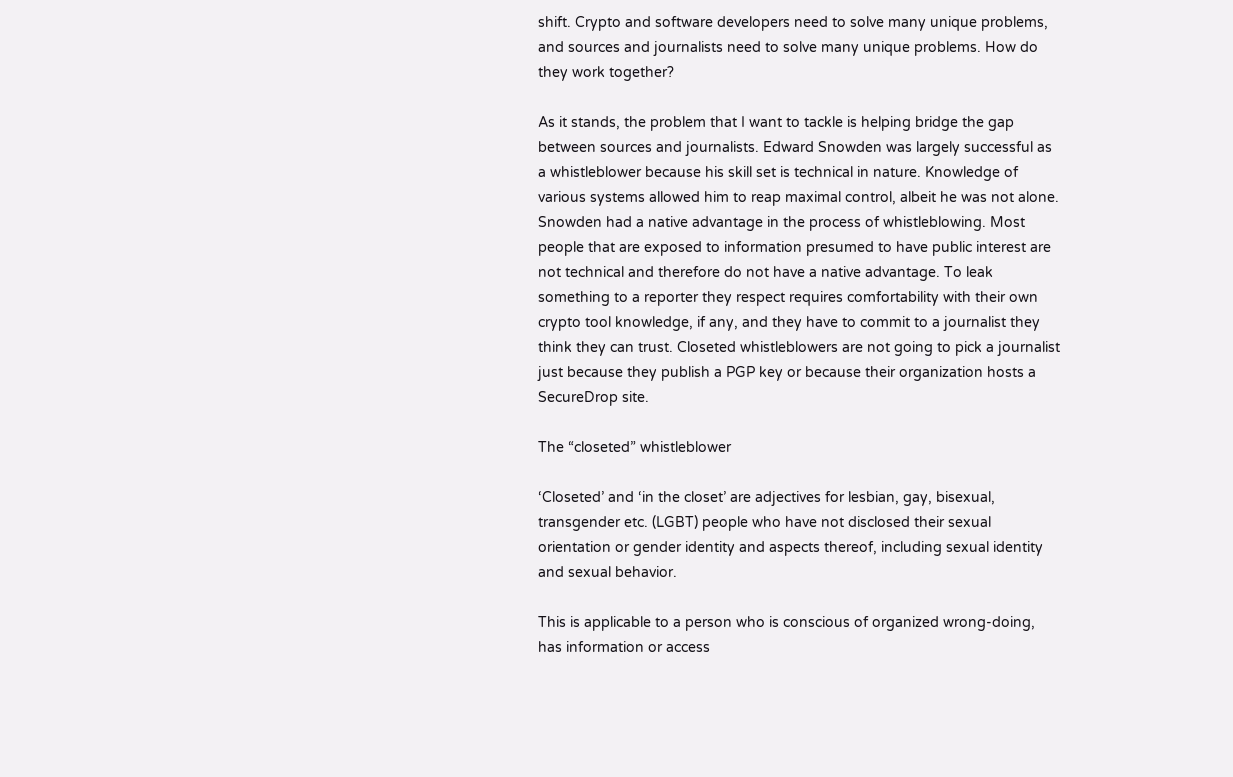shift. Crypto and software developers need to solve many unique problems, and sources and journalists need to solve many unique problems. How do they work together?

As it stands, the problem that I want to tackle is helping bridge the gap between sources and journalists. Edward Snowden was largely successful as a whistleblower because his skill set is technical in nature. Knowledge of various systems allowed him to reap maximal control, albeit he was not alone. Snowden had a native advantage in the process of whistleblowing. Most people that are exposed to information presumed to have public interest are not technical and therefore do not have a native advantage. To leak something to a reporter they respect requires comfortability with their own crypto tool knowledge, if any, and they have to commit to a journalist they think they can trust. Closeted whistleblowers are not going to pick a journalist just because they publish a PGP key or because their organization hosts a SecureDrop site.

The “closeted” whistleblower

‘Closeted’ and ‘in the closet’ are adjectives for lesbian, gay, bisexual, transgender etc. (LGBT) people who have not disclosed their sexual orientation or gender identity and aspects thereof, including sexual identity and sexual behavior.

This is applicable to a person who is conscious of organized wrong-doing, has information or access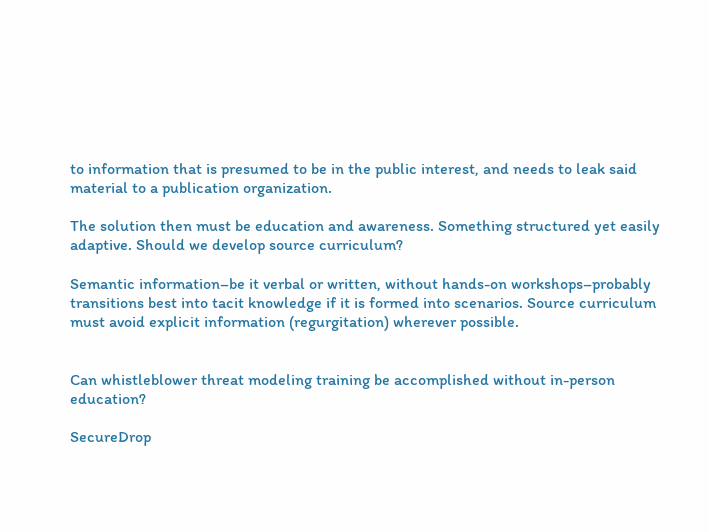to information that is presumed to be in the public interest, and needs to leak said material to a publication organization.

The solution then must be education and awareness. Something structured yet easily adaptive. Should we develop source curriculum?

Semantic information–be it verbal or written, without hands-on workshops–probably transitions best into tacit knowledge if it is formed into scenarios. Source curriculum must avoid explicit information (regurgitation) wherever possible.


Can whistleblower threat modeling training be accomplished without in-person education?

SecureDrop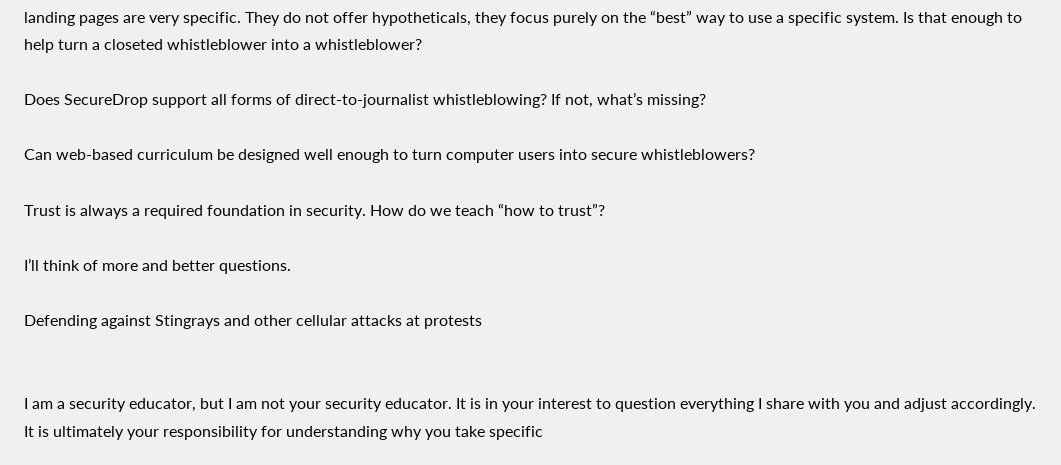landing pages are very specific. They do not offer hypotheticals, they focus purely on the “best” way to use a specific system. Is that enough to help turn a closeted whistleblower into a whistleblower?

Does SecureDrop support all forms of direct-to-journalist whistleblowing? If not, what’s missing?

Can web-based curriculum be designed well enough to turn computer users into secure whistleblowers?

Trust is always a required foundation in security. How do we teach “how to trust”?

I’ll think of more and better questions.

Defending against Stingrays and other cellular attacks at protests


I am a security educator, but I am not your security educator. It is in your interest to question everything I share with you and adjust accordingly. It is ultimately your responsibility for understanding why you take specific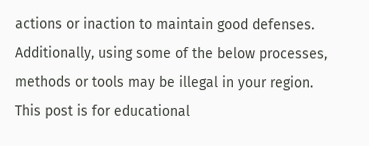actions or inaction to maintain good defenses. Additionally, using some of the below processes, methods or tools may be illegal in your region. This post is for educational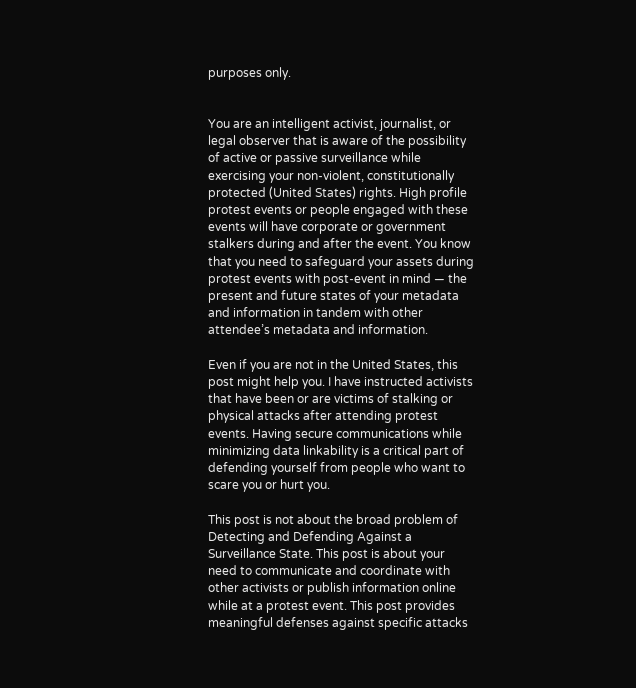purposes only.


You are an intelligent activist, journalist, or legal observer that is aware of the possibility of active or passive surveillance while exercising your non-violent, constitutionally protected (United States) rights. High profile protest events or people engaged with these events will have corporate or government stalkers during and after the event. You know that you need to safeguard your assets during protest events with post-event in mind — the present and future states of your metadata and information in tandem with other attendee’s metadata and information.

Even if you are not in the United States, this post might help you. I have instructed activists that have been or are victims of stalking or physical attacks after attending protest events. Having secure communications while minimizing data linkability is a critical part of defending yourself from people who want to scare you or hurt you.

This post is not about the broad problem of Detecting and Defending Against a Surveillance State. This post is about your need to communicate and coordinate with other activists or publish information online while at a protest event. This post provides meaningful defenses against specific attacks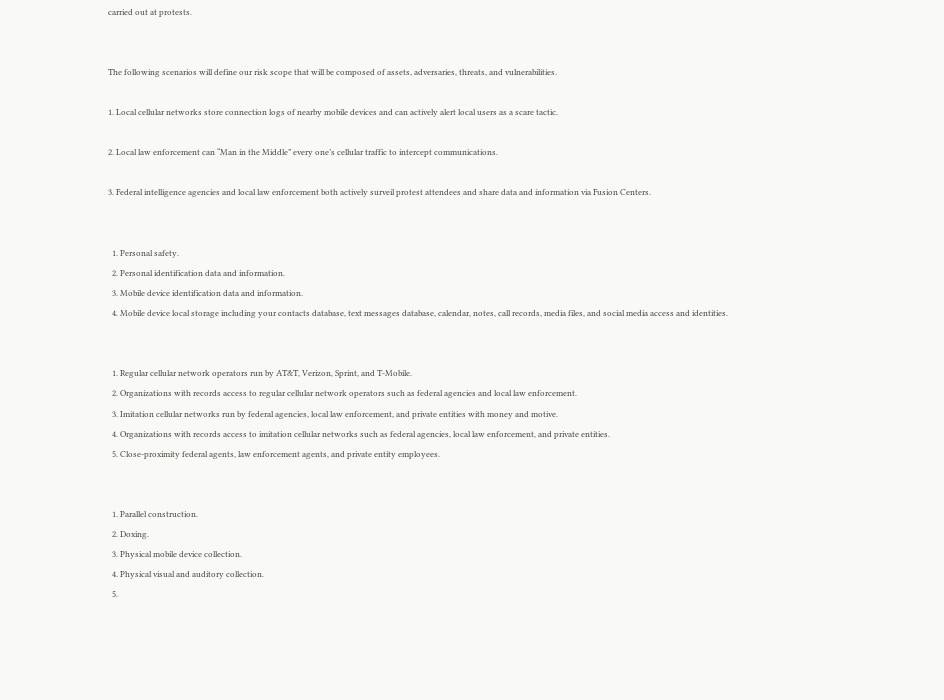carried out at protests.


The following scenarios will define our risk scope that will be composed of assets, adversaries, threats, and vulnerabilities.

1. Local cellular networks store connection logs of nearby mobile devices and can actively alert local users as a scare tactic.

2. Local law enforcement can “Man in the Middle” every one’s cellular traffic to intercept communications.

3. Federal intelligence agencies and local law enforcement both actively surveil protest attendees and share data and information via Fusion Centers.


  1. Personal safety.
  2. Personal identification data and information.
  3. Mobile device identification data and information.
  4. Mobile device local storage including your contacts database, text messages database, calendar, notes, call records, media files, and social media access and identities.


  1. Regular cellular network operators run by AT&T, Verizon, Sprint, and T-Mobile.
  2. Organizations with records access to regular cellular network operators such as federal agencies and local law enforcement.
  3. Imitation cellular networks run by federal agencies, local law enforcement, and private entities with money and motive.
  4. Organizations with records access to imitation cellular networks such as federal agencies, local law enforcement, and private entities.
  5. Close-proximity federal agents, law enforcement agents, and private entity employees.


  1. Parallel construction.
  2. Doxing.
  3. Physical mobile device collection.
  4. Physical visual and auditory collection.
  5.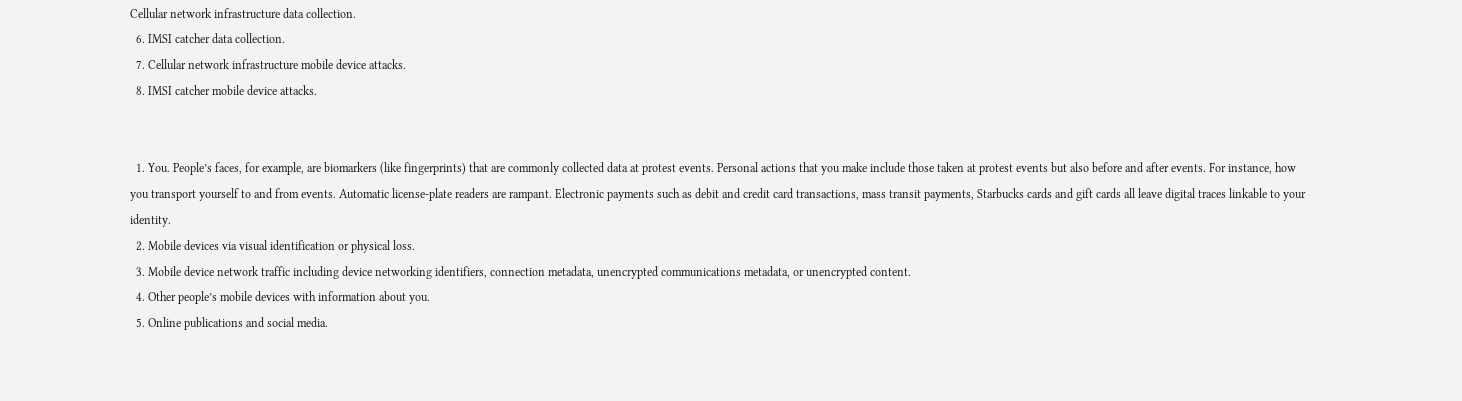Cellular network infrastructure data collection.
  6. IMSI catcher data collection.
  7. Cellular network infrastructure mobile device attacks.
  8. IMSI catcher mobile device attacks.


  1. You. People’s faces, for example, are biomarkers (like fingerprints) that are commonly collected data at protest events. Personal actions that you make include those taken at protest events but also before and after events. For instance, how you transport yourself to and from events. Automatic license-plate readers are rampant. Electronic payments such as debit and credit card transactions, mass transit payments, Starbucks cards and gift cards all leave digital traces linkable to your identity.
  2. Mobile devices via visual identification or physical loss.
  3. Mobile device network traffic including device networking identifiers, connection metadata, unencrypted communications metadata, or unencrypted content.
  4. Other people’s mobile devices with information about you.
  5. Online publications and social media.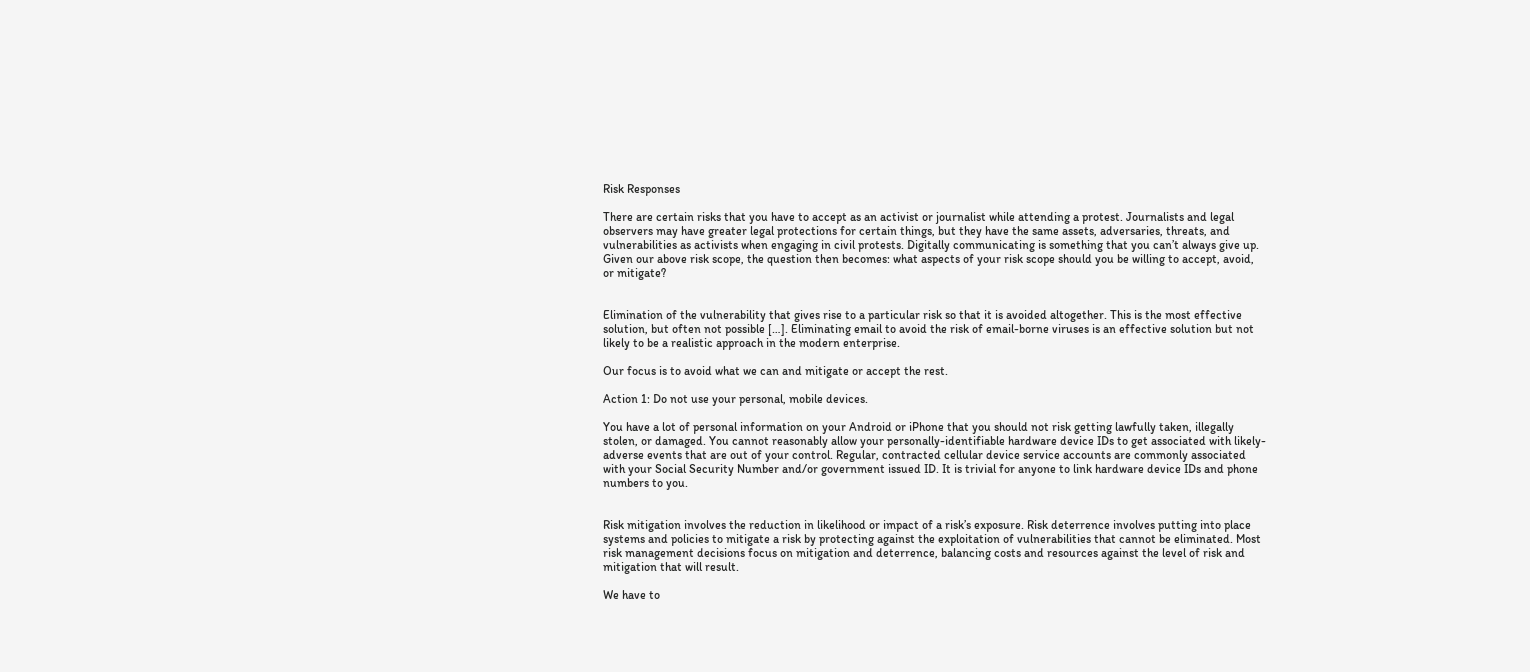Risk Responses

There are certain risks that you have to accept as an activist or journalist while attending a protest. Journalists and legal observers may have greater legal protections for certain things, but they have the same assets, adversaries, threats, and vulnerabilities as activists when engaging in civil protests. Digitally communicating is something that you can’t always give up. Given our above risk scope, the question then becomes: what aspects of your risk scope should you be willing to accept, avoid, or mitigate?


Elimination of the vulnerability that gives rise to a particular risk so that it is avoided altogether. This is the most effective solution, but often not possible […]. Eliminating email to avoid the risk of email-borne viruses is an effective solution but not likely to be a realistic approach in the modern enterprise.

Our focus is to avoid what we can and mitigate or accept the rest.

Action 1: Do not use your personal, mobile devices.

You have a lot of personal information on your Android or iPhone that you should not risk getting lawfully taken, illegally stolen, or damaged. You cannot reasonably allow your personally-identifiable hardware device IDs to get associated with likely-adverse events that are out of your control. Regular, contracted cellular device service accounts are commonly associated with your Social Security Number and/or government issued ID. It is trivial for anyone to link hardware device IDs and phone numbers to you.


Risk mitigation involves the reduction in likelihood or impact of a risk’s exposure. Risk deterrence involves putting into place systems and policies to mitigate a risk by protecting against the exploitation of vulnerabilities that cannot be eliminated. Most risk management decisions focus on mitigation and deterrence, balancing costs and resources against the level of risk and mitigation that will result.

We have to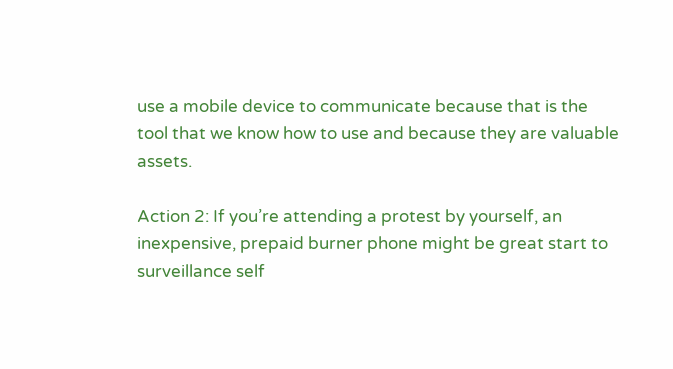use a mobile device to communicate because that is the tool that we know how to use and because they are valuable assets.

Action 2: If you’re attending a protest by yourself, an inexpensive, prepaid burner phone might be great start to surveillance self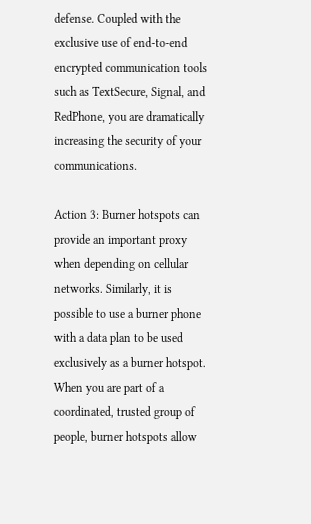defense. Coupled with the exclusive use of end-to-end encrypted communication tools such as TextSecure, Signal, and RedPhone, you are dramatically increasing the security of your communications.

Action 3: Burner hotspots can provide an important proxy when depending on cellular networks. Similarly, it is possible to use a burner phone with a data plan to be used exclusively as a burner hotspot. When you are part of a coordinated, trusted group of people, burner hotspots allow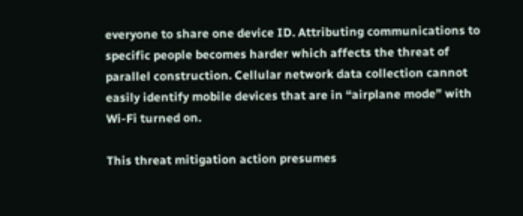everyone to share one device ID. Attributing communications to specific people becomes harder which affects the threat of parallel construction. Cellular network data collection cannot easily identify mobile devices that are in “airplane mode” with Wi-Fi turned on.

This threat mitigation action presumes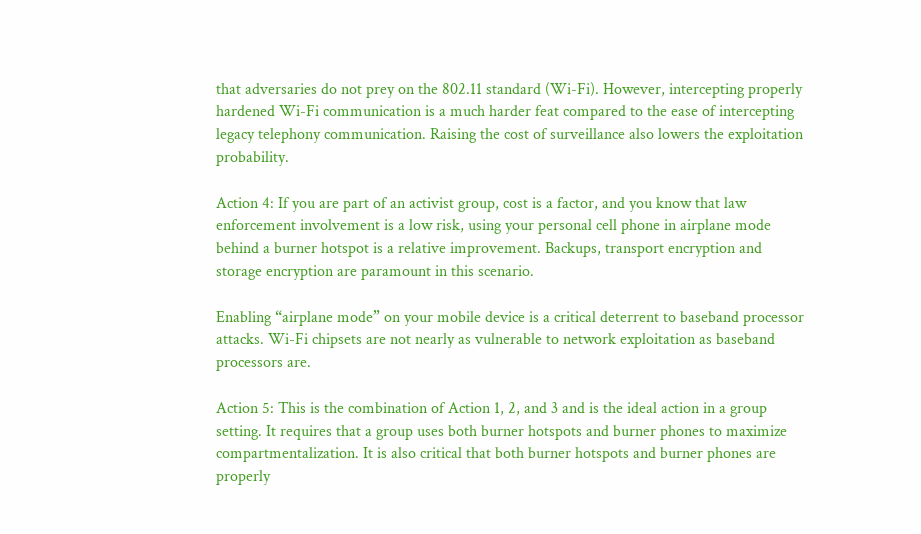that adversaries do not prey on the 802.11 standard (Wi-Fi). However, intercepting properly hardened Wi-Fi communication is a much harder feat compared to the ease of intercepting legacy telephony communication. Raising the cost of surveillance also lowers the exploitation probability.

Action 4: If you are part of an activist group, cost is a factor, and you know that law enforcement involvement is a low risk, using your personal cell phone in airplane mode behind a burner hotspot is a relative improvement. Backups, transport encryption and storage encryption are paramount in this scenario.

Enabling “airplane mode” on your mobile device is a critical deterrent to baseband processor attacks. Wi-Fi chipsets are not nearly as vulnerable to network exploitation as baseband processors are.

Action 5: This is the combination of Action 1, 2, and 3 and is the ideal action in a group setting. It requires that a group uses both burner hotspots and burner phones to maximize compartmentalization. It is also critical that both burner hotspots and burner phones are properly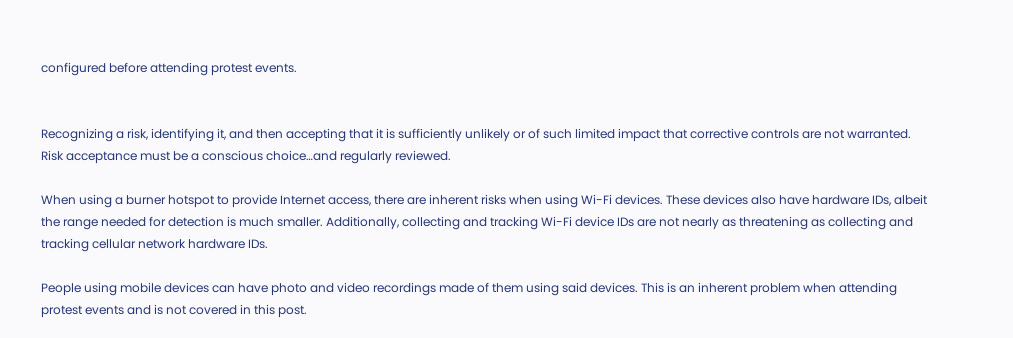configured before attending protest events.


Recognizing a risk, identifying it, and then accepting that it is sufficiently unlikely or of such limited impact that corrective controls are not warranted. Risk acceptance must be a conscious choice…and regularly reviewed.

When using a burner hotspot to provide Internet access, there are inherent risks when using Wi-Fi devices. These devices also have hardware IDs, albeit the range needed for detection is much smaller. Additionally, collecting and tracking Wi-Fi device IDs are not nearly as threatening as collecting and tracking cellular network hardware IDs.

People using mobile devices can have photo and video recordings made of them using said devices. This is an inherent problem when attending protest events and is not covered in this post.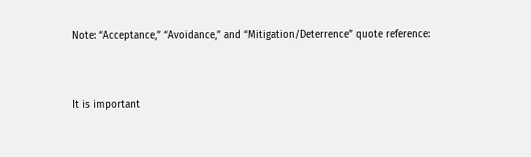Note: “Acceptance,” “Avoidance,” and “Mitigation/Deterrence” quote reference:


It is important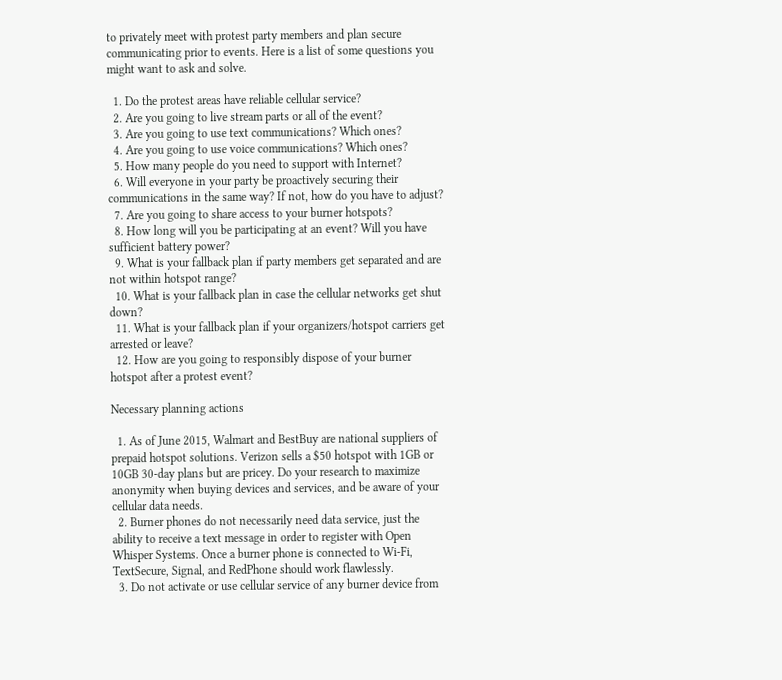to privately meet with protest party members and plan secure communicating prior to events. Here is a list of some questions you might want to ask and solve.

  1. Do the protest areas have reliable cellular service?
  2. Are you going to live stream parts or all of the event?
  3. Are you going to use text communications? Which ones?
  4. Are you going to use voice communications? Which ones?
  5. How many people do you need to support with Internet?
  6. Will everyone in your party be proactively securing their communications in the same way? If not, how do you have to adjust?
  7. Are you going to share access to your burner hotspots?
  8. How long will you be participating at an event? Will you have sufficient battery power?
  9. What is your fallback plan if party members get separated and are not within hotspot range?
  10. What is your fallback plan in case the cellular networks get shut down?
  11. What is your fallback plan if your organizers/hotspot carriers get arrested or leave?
  12. How are you going to responsibly dispose of your burner hotspot after a protest event?

Necessary planning actions

  1. As of June 2015, Walmart and BestBuy are national suppliers of prepaid hotspot solutions. Verizon sells a $50 hotspot with 1GB or 10GB 30-day plans but are pricey. Do your research to maximize anonymity when buying devices and services, and be aware of your cellular data needs.
  2. Burner phones do not necessarily need data service, just the ability to receive a text message in order to register with Open Whisper Systems. Once a burner phone is connected to Wi-Fi, TextSecure, Signal, and RedPhone should work flawlessly.
  3. Do not activate or use cellular service of any burner device from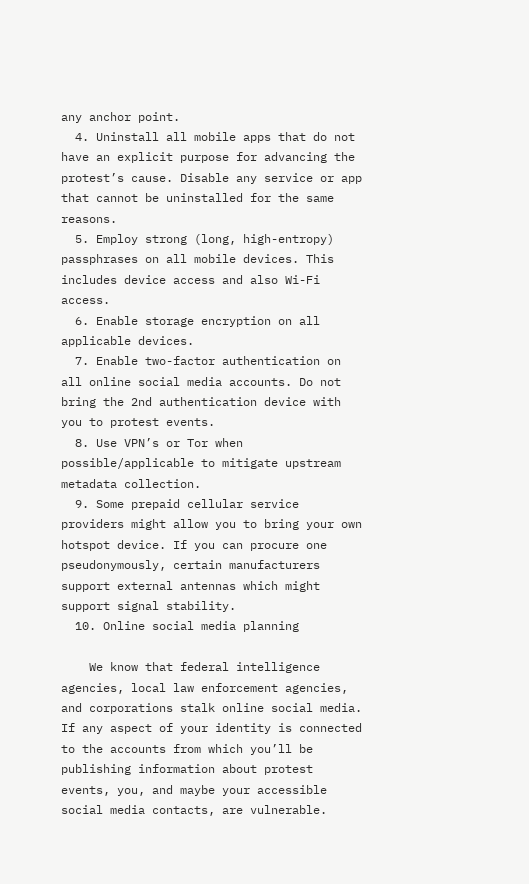any anchor point.
  4. Uninstall all mobile apps that do not have an explicit purpose for advancing the protest’s cause. Disable any service or app that cannot be uninstalled for the same reasons.
  5. Employ strong (long, high-entropy) passphrases on all mobile devices. This includes device access and also Wi-Fi access.
  6. Enable storage encryption on all applicable devices.
  7. Enable two-factor authentication on all online social media accounts. Do not bring the 2nd authentication device with you to protest events.
  8. Use VPN’s or Tor when possible/applicable to mitigate upstream metadata collection.
  9. Some prepaid cellular service providers might allow you to bring your own hotspot device. If you can procure one pseudonymously, certain manufacturers support external antennas which might support signal stability.
  10. Online social media planning

    We know that federal intelligence agencies, local law enforcement agencies, and corporations stalk online social media. If any aspect of your identity is connected to the accounts from which you’ll be publishing information about protest events, you, and maybe your accessible social media contacts, are vulnerable.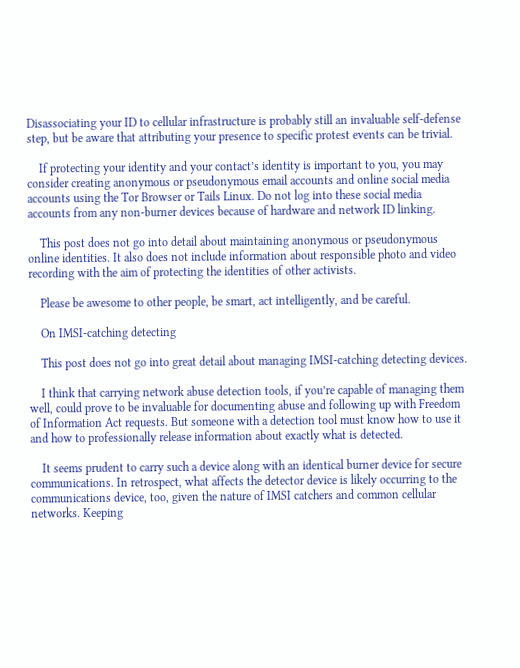Disassociating your ID to cellular infrastructure is probably still an invaluable self-defense step, but be aware that attributing your presence to specific protest events can be trivial.

    If protecting your identity and your contact’s identity is important to you, you may consider creating anonymous or pseudonymous email accounts and online social media accounts using the Tor Browser or Tails Linux. Do not log into these social media accounts from any non-burner devices because of hardware and network ID linking.

    This post does not go into detail about maintaining anonymous or pseudonymous online identities. It also does not include information about responsible photo and video recording with the aim of protecting the identities of other activists.

    Please be awesome to other people, be smart, act intelligently, and be careful.

    On IMSI-catching detecting

    This post does not go into great detail about managing IMSI-catching detecting devices.

    I think that carrying network abuse detection tools, if you’re capable of managing them well, could prove to be invaluable for documenting abuse and following up with Freedom of Information Act requests. But someone with a detection tool must know how to use it and how to professionally release information about exactly what is detected.

    It seems prudent to carry such a device along with an identical burner device for secure communications. In retrospect, what affects the detector device is likely occurring to the communications device, too, given the nature of IMSI catchers and common cellular networks. Keeping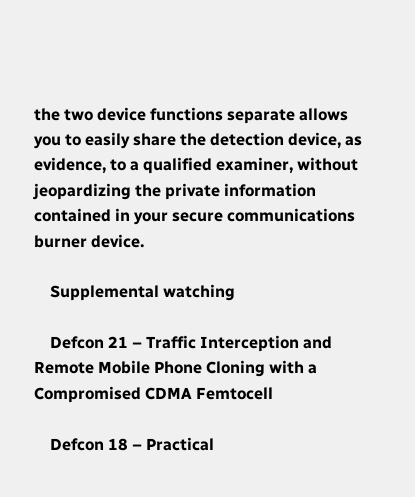the two device functions separate allows you to easily share the detection device, as evidence, to a qualified examiner, without jeopardizing the private information contained in your secure communications burner device.

    Supplemental watching

    Defcon 21 – Traffic Interception and Remote Mobile Phone Cloning with a Compromised CDMA Femtocell

    Defcon 18 – Practical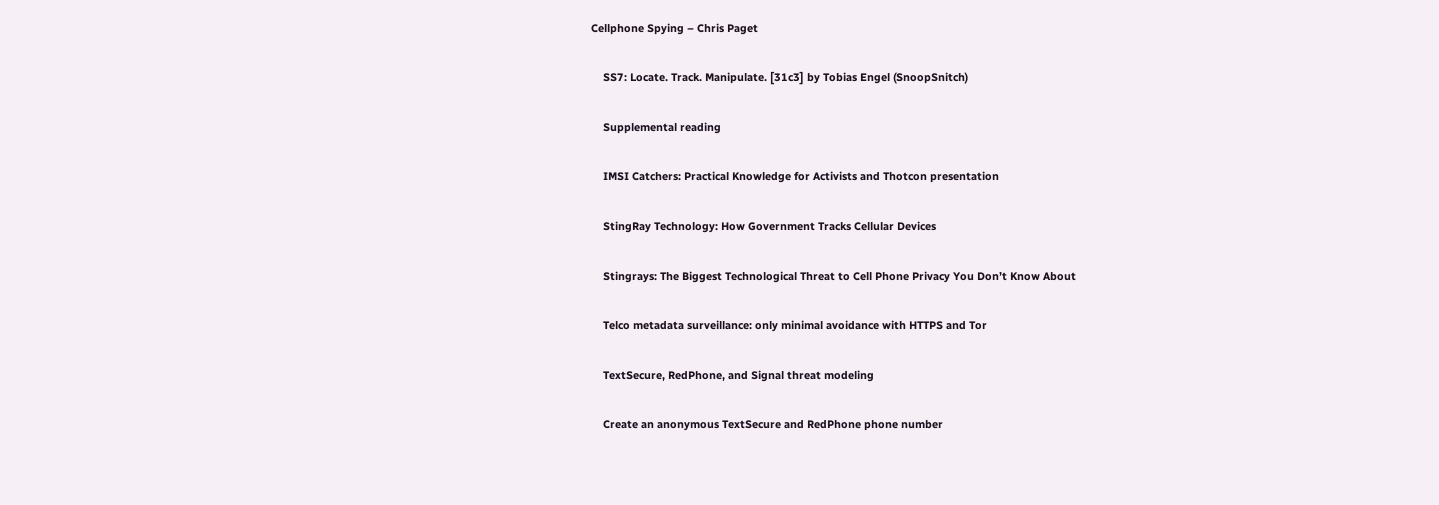Cellphone Spying – Chris Paget

    SS7: Locate. Track. Manipulate. [31c3] by Tobias Engel (SnoopSnitch)

    Supplemental reading

    IMSI Catchers: Practical Knowledge for Activists and Thotcon presentation

    StingRay Technology: How Government Tracks Cellular Devices

    Stingrays: The Biggest Technological Threat to Cell Phone Privacy You Don’t Know About

    Telco metadata surveillance: only minimal avoidance with HTTPS and Tor

    TextSecure, RedPhone, and Signal threat modeling

    Create an anonymous TextSecure and RedPhone phone number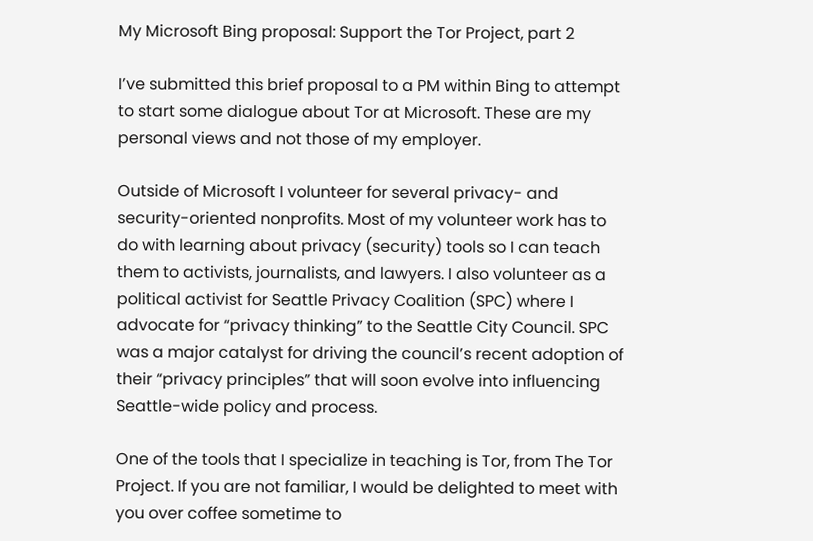My Microsoft Bing proposal: Support the Tor Project, part 2

I’ve submitted this brief proposal to a PM within Bing to attempt to start some dialogue about Tor at Microsoft. These are my personal views and not those of my employer.

Outside of Microsoft I volunteer for several privacy- and security-oriented nonprofits. Most of my volunteer work has to do with learning about privacy (security) tools so I can teach them to activists, journalists, and lawyers. I also volunteer as a political activist for Seattle Privacy Coalition (SPC) where I advocate for “privacy thinking” to the Seattle City Council. SPC was a major catalyst for driving the council’s recent adoption of their “privacy principles” that will soon evolve into influencing Seattle-wide policy and process.

One of the tools that I specialize in teaching is Tor, from The Tor Project. If you are not familiar, I would be delighted to meet with you over coffee sometime to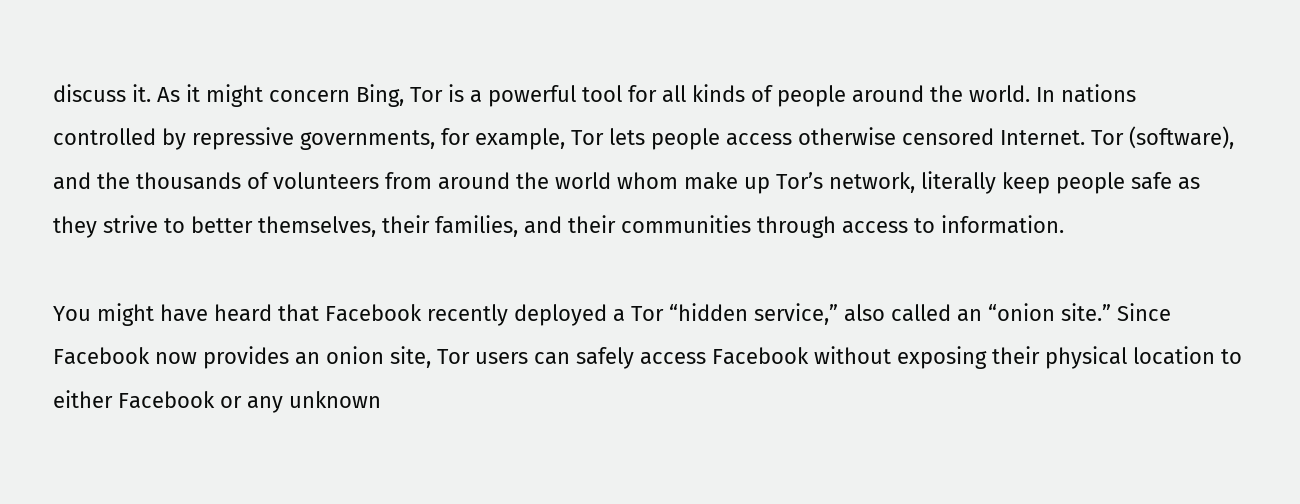discuss it. As it might concern Bing, Tor is a powerful tool for all kinds of people around the world. In nations controlled by repressive governments, for example, Tor lets people access otherwise censored Internet. Tor (software), and the thousands of volunteers from around the world whom make up Tor’s network, literally keep people safe as they strive to better themselves, their families, and their communities through access to information.

You might have heard that Facebook recently deployed a Tor “hidden service,” also called an “onion site.” Since Facebook now provides an onion site, Tor users can safely access Facebook without exposing their physical location to either Facebook or any unknown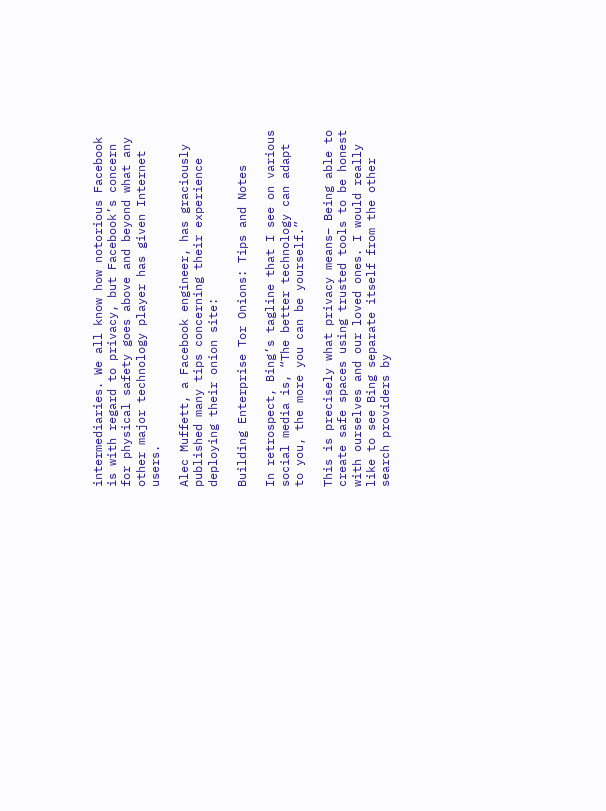intermediaries. We all know how notorious Facebook is with regard to privacy, but Facebook’s concern for physical safety goes above and beyond what any other major technology player has given Internet users.

Alec Muffett, a Facebook engineer, has graciously published many tips concerning their experience deploying their onion site:

Building Enterprise Tor Onions: Tips and Notes

In retrospect, Bing’s tagline that I see on various social media is, “The better technology can adapt to you, the more you can be yourself.”

This is precisely what privacy means– Being able to create safe spaces using trusted tools to be honest with ourselves and our loved ones. I would really like to see Bing separate itself from the other search providers by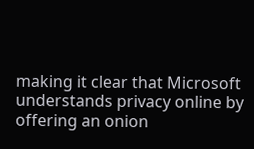making it clear that Microsoft understands privacy online by offering an onion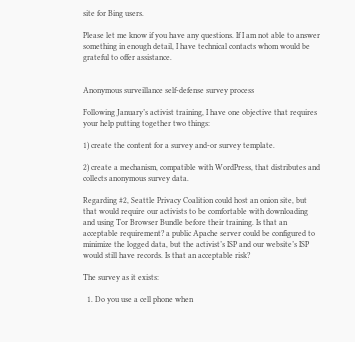site for Bing users.

Please let me know if you have any questions. If I am not able to answer something in enough detail, I have technical contacts whom would be grateful to offer assistance.


Anonymous surveillance self-defense survey process

Following January’s activist training, I have one objective that requires your help putting together two things:

1) create the content for a survey and-or survey template.

2) create a mechanism, compatible with WordPress, that distributes and collects anonymous survey data.

Regarding #2, Seattle Privacy Coalition could host an onion site, but that would require our activists to be comfortable with downloading and using Tor Browser Bundle before their training. Is that an acceptable requirement? a public Apache server could be configured to minimize the logged data, but the activist’s ISP and our website’s ISP would still have records. Is that an acceptable risk?

The survey as it exists:

  1. Do you use a cell phone when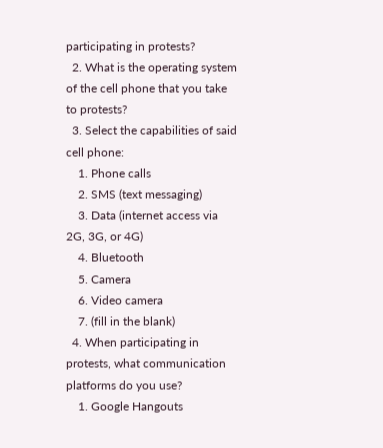participating in protests?
  2. What is the operating system of the cell phone that you take to protests?
  3. Select the capabilities of said cell phone:
    1. Phone calls
    2. SMS (text messaging)
    3. Data (internet access via 2G, 3G, or 4G)
    4. Bluetooth
    5. Camera
    6. Video camera
    7. (fill in the blank)
  4. When participating in protests, what communication platforms do you use?
    1. Google Hangouts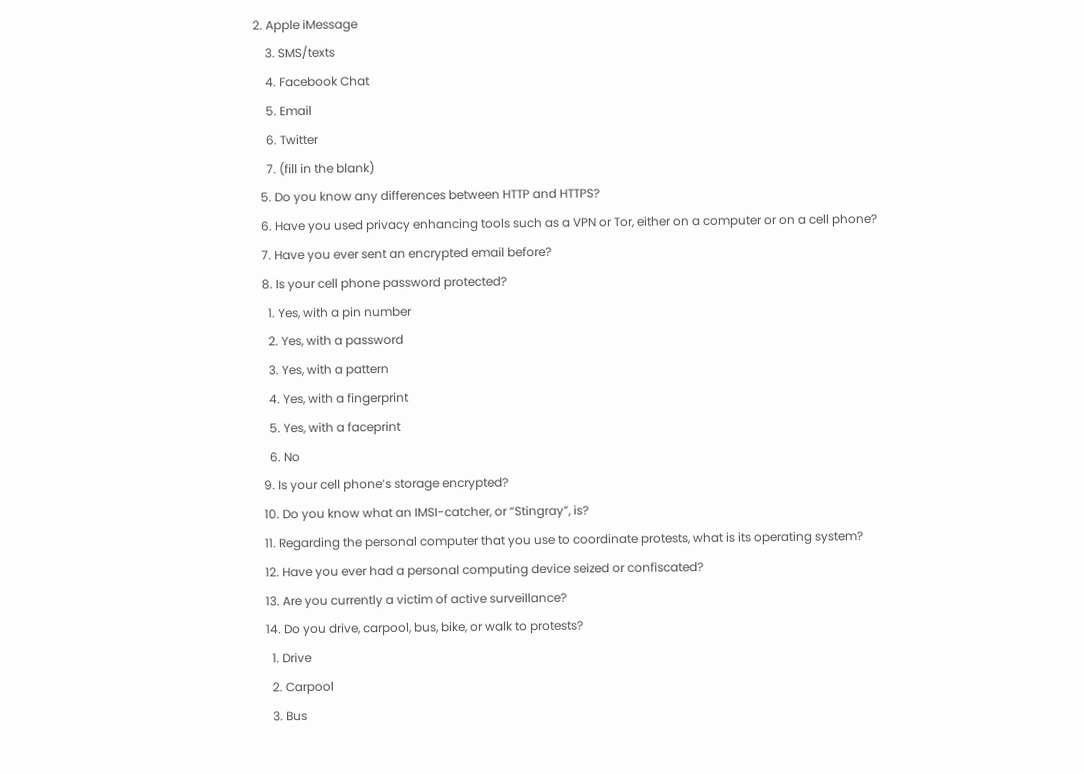2. Apple iMessage
    3. SMS/texts
    4. Facebook Chat
    5. Email
    6. Twitter
    7. (fill in the blank)
  5. Do you know any differences between HTTP and HTTPS?
  6. Have you used privacy enhancing tools such as a VPN or Tor, either on a computer or on a cell phone?
  7. Have you ever sent an encrypted email before?
  8. Is your cell phone password protected?
    1. Yes, with a pin number
    2. Yes, with a password
    3. Yes, with a pattern
    4. Yes, with a fingerprint
    5. Yes, with a faceprint
    6. No
  9. Is your cell phone’s storage encrypted?
  10. Do you know what an IMSI-catcher, or “Stingray”, is?
  11. Regarding the personal computer that you use to coordinate protests, what is its operating system?
  12. Have you ever had a personal computing device seized or confiscated?
  13. Are you currently a victim of active surveillance?
  14. Do you drive, carpool, bus, bike, or walk to protests?
    1. Drive
    2. Carpool
    3. Bus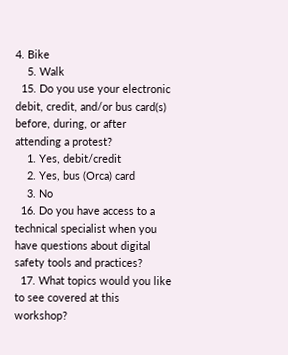4. Bike
    5. Walk
  15. Do you use your electronic debit, credit, and/or bus card(s) before, during, or after attending a protest?
    1. Yes, debit/credit
    2. Yes, bus (Orca) card
    3. No
  16. Do you have access to a technical specialist when you have questions about digital safety tools and practices?
  17. What topics would you like to see covered at this workshop?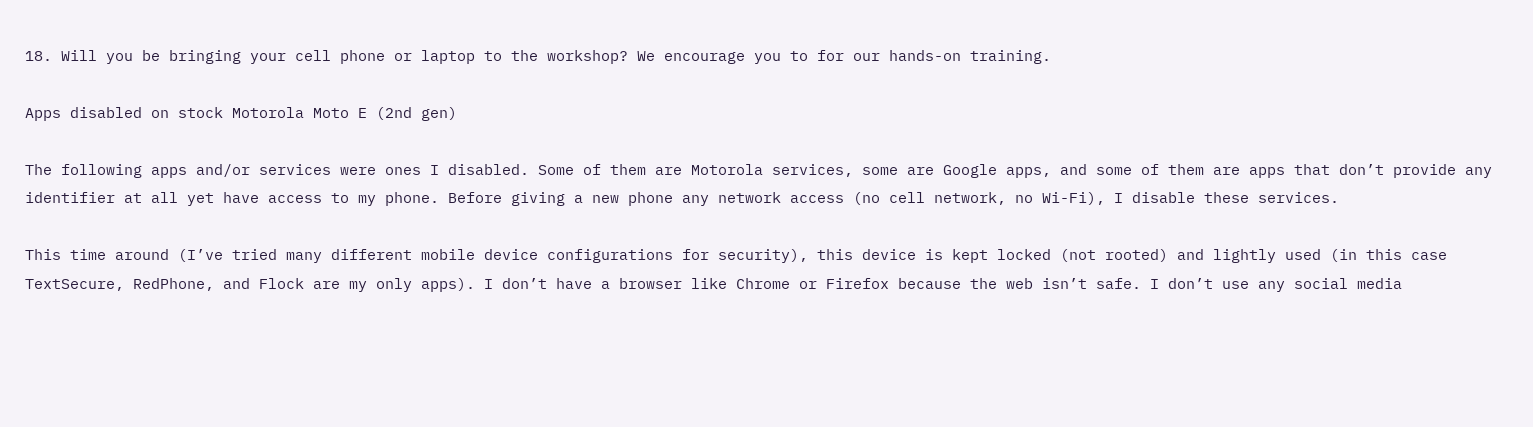18. Will you be bringing your cell phone or laptop to the workshop? We encourage you to for our hands-on training.

Apps disabled on stock Motorola Moto E (2nd gen)

The following apps and/or services were ones I disabled. Some of them are Motorola services, some are Google apps, and some of them are apps that don’t provide any identifier at all yet have access to my phone. Before giving a new phone any network access (no cell network, no Wi-Fi), I disable these services.

This time around (I’ve tried many different mobile device configurations for security), this device is kept locked (not rooted) and lightly used (in this case TextSecure, RedPhone, and Flock are my only apps). I don’t have a browser like Chrome or Firefox because the web isn’t safe. I don’t use any social media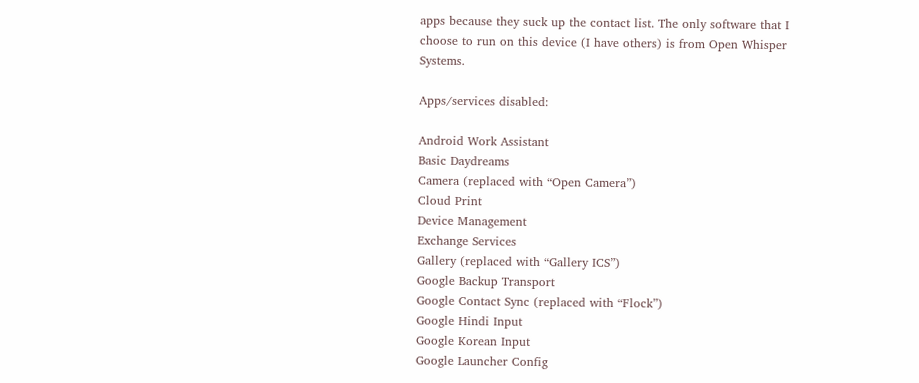apps because they suck up the contact list. The only software that I choose to run on this device (I have others) is from Open Whisper Systems.

Apps/services disabled:

Android Work Assistant
Basic Daydreams
Camera (replaced with “Open Camera”)
Cloud Print
Device Management
Exchange Services
Gallery (replaced with “Gallery ICS”)
Google Backup Transport
Google Contact Sync (replaced with “Flock”)
Google Hindi Input
Google Korean Input
Google Launcher Config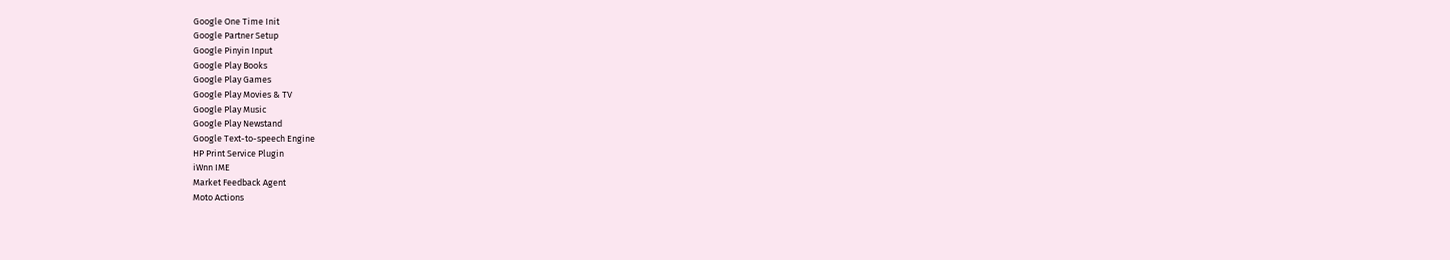Google One Time Init
Google Partner Setup
Google Pinyin Input
Google Play Books
Google Play Games
Google Play Movies & TV
Google Play Music
Google Play Newstand
Google Text-to-speech Engine
HP Print Service Plugin
iWnn IME
Market Feedback Agent
Moto Actions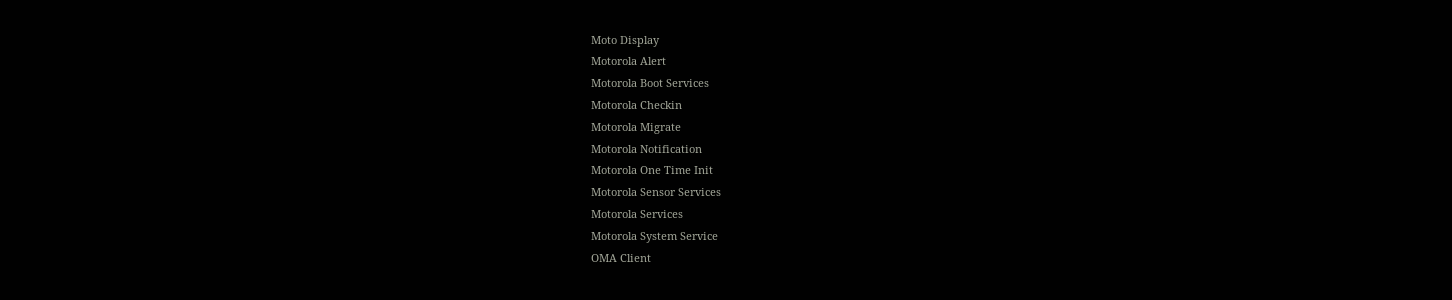Moto Display
Motorola Alert
Motorola Boot Services
Motorola Checkin
Motorola Migrate
Motorola Notification
Motorola One Time Init
Motorola Sensor Services
Motorola Services
Motorola System Service
OMA Client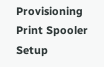Provisioning
Print Spooler
Setup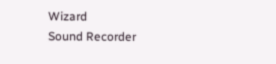Wizard
Sound Recorder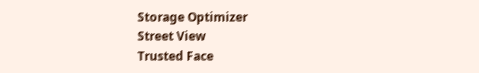Storage Optimizer
Street View
Trusted Face